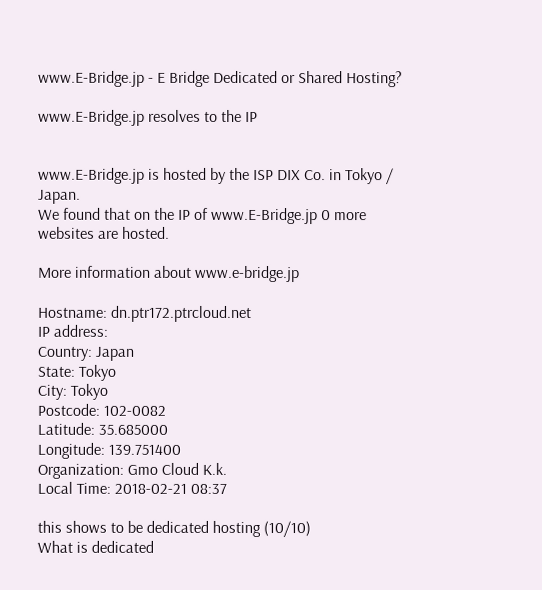www.E-Bridge.jp - E Bridge Dedicated or Shared Hosting?

www.E-Bridge.jp resolves to the IP


www.E-Bridge.jp is hosted by the ISP DIX Co. in Tokyo / Japan.
We found that on the IP of www.E-Bridge.jp 0 more websites are hosted.

More information about www.e-bridge.jp

Hostname: dn.ptr172.ptrcloud.net
IP address:
Country: Japan
State: Tokyo
City: Tokyo
Postcode: 102-0082
Latitude: 35.685000
Longitude: 139.751400
Organization: Gmo Cloud K.k.
Local Time: 2018-02-21 08:37

this shows to be dedicated hosting (10/10)
What is dedicated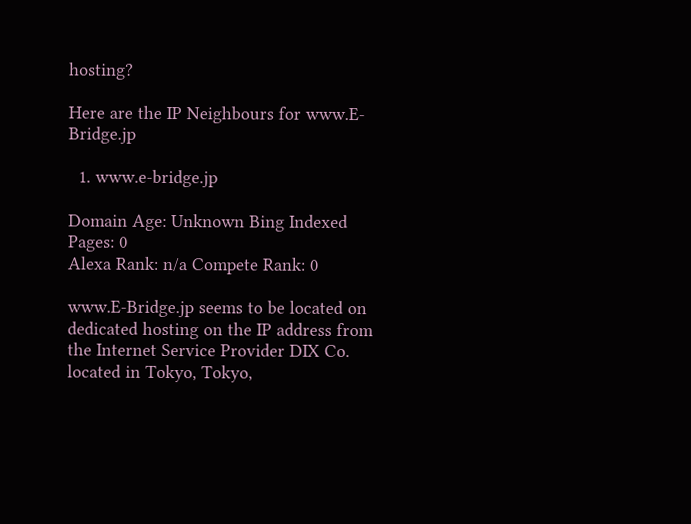hosting?

Here are the IP Neighbours for www.E-Bridge.jp

  1. www.e-bridge.jp

Domain Age: Unknown Bing Indexed Pages: 0
Alexa Rank: n/a Compete Rank: 0

www.E-Bridge.jp seems to be located on dedicated hosting on the IP address from the Internet Service Provider DIX Co. located in Tokyo, Tokyo,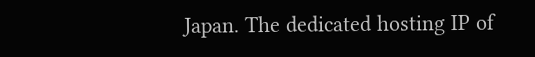Japan. The dedicated hosting IP of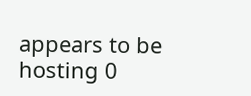appears to be hosting 0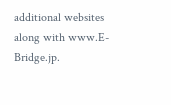additional websites along with www.E-Bridge.jp.